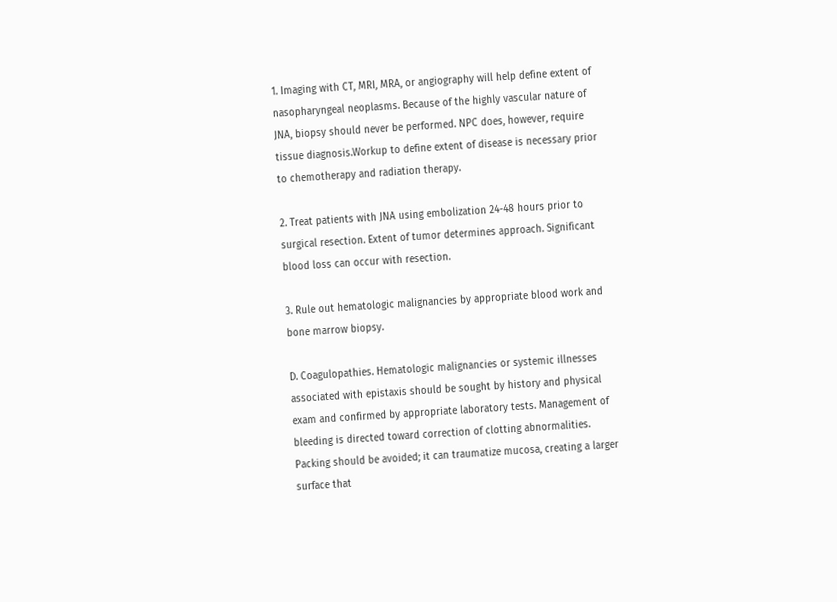1. Imaging with CT, MRI, MRA, or angiography will help define extent of nasopharyngeal neoplasms. Because of the highly vascular nature of JNA, biopsy should never be performed. NPC does, however, require tissue diagnosis.Workup to define extent of disease is necessary prior to chemotherapy and radiation therapy.

2. Treat patients with JNA using embolization 24-48 hours prior to surgical resection. Extent of tumor determines approach. Significant blood loss can occur with resection.

3. Rule out hematologic malignancies by appropriate blood work and bone marrow biopsy.

D. Coagulopathies. Hematologic malignancies or systemic illnesses associated with epistaxis should be sought by history and physical exam and confirmed by appropriate laboratory tests. Management of bleeding is directed toward correction of clotting abnormalities. Packing should be avoided; it can traumatize mucosa, creating a larger surface that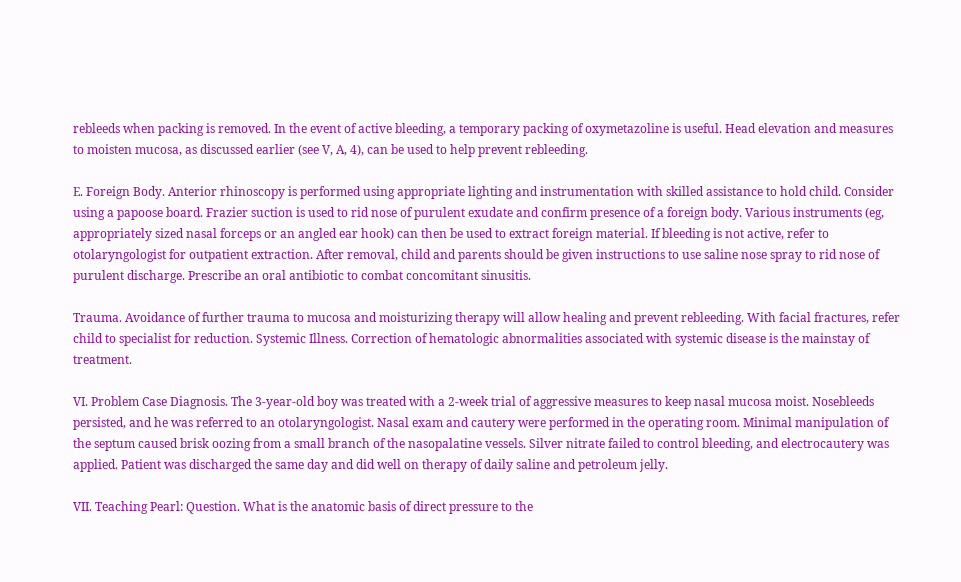rebleeds when packing is removed. In the event of active bleeding, a temporary packing of oxymetazoline is useful. Head elevation and measures to moisten mucosa, as discussed earlier (see V, A, 4), can be used to help prevent rebleeding.

E. Foreign Body. Anterior rhinoscopy is performed using appropriate lighting and instrumentation with skilled assistance to hold child. Consider using a papoose board. Frazier suction is used to rid nose of purulent exudate and confirm presence of a foreign body. Various instruments (eg, appropriately sized nasal forceps or an angled ear hook) can then be used to extract foreign material. If bleeding is not active, refer to otolaryngologist for outpatient extraction. After removal, child and parents should be given instructions to use saline nose spray to rid nose of purulent discharge. Prescribe an oral antibiotic to combat concomitant sinusitis.

Trauma. Avoidance of further trauma to mucosa and moisturizing therapy will allow healing and prevent rebleeding. With facial fractures, refer child to specialist for reduction. Systemic Illness. Correction of hematologic abnormalities associated with systemic disease is the mainstay of treatment.

VI. Problem Case Diagnosis. The 3-year-old boy was treated with a 2-week trial of aggressive measures to keep nasal mucosa moist. Nosebleeds persisted, and he was referred to an otolaryngologist. Nasal exam and cautery were performed in the operating room. Minimal manipulation of the septum caused brisk oozing from a small branch of the nasopalatine vessels. Silver nitrate failed to control bleeding, and electrocautery was applied. Patient was discharged the same day and did well on therapy of daily saline and petroleum jelly.

VII. Teaching Pearl: Question. What is the anatomic basis of direct pressure to the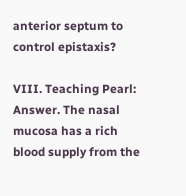anterior septum to control epistaxis?

VIII. Teaching Pearl: Answer. The nasal mucosa has a rich blood supply from the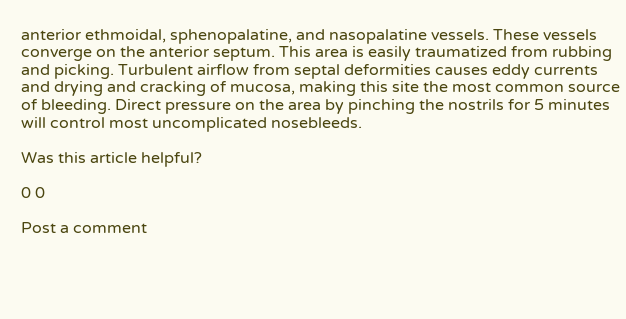anterior ethmoidal, sphenopalatine, and nasopalatine vessels. These vessels converge on the anterior septum. This area is easily traumatized from rubbing and picking. Turbulent airflow from septal deformities causes eddy currents and drying and cracking of mucosa, making this site the most common source of bleeding. Direct pressure on the area by pinching the nostrils for 5 minutes will control most uncomplicated nosebleeds.

Was this article helpful?

0 0

Post a comment